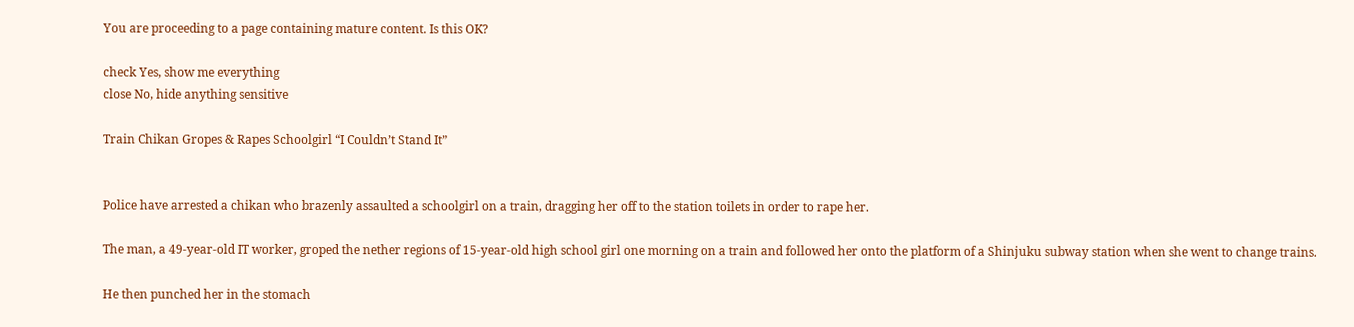You are proceeding to a page containing mature content. Is this OK?

check Yes, show me everything
close No, hide anything sensitive

Train Chikan Gropes & Rapes Schoolgirl “I Couldn’t Stand It”


Police have arrested a chikan who brazenly assaulted a schoolgirl on a train, dragging her off to the station toilets in order to rape her.

The man, a 49-year-old IT worker, groped the nether regions of 15-year-old high school girl one morning on a train and followed her onto the platform of a Shinjuku subway station when she went to change trains.

He then punched her in the stomach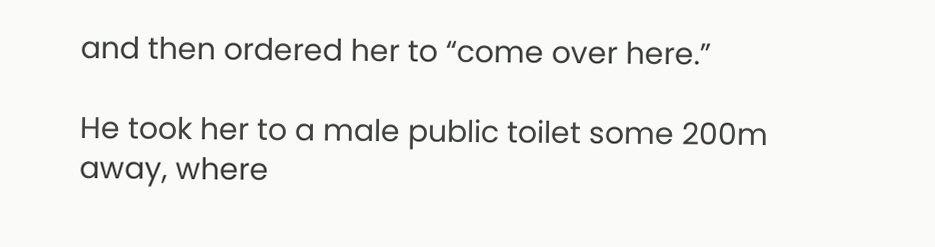and then ordered her to “come over here.”

He took her to a male public toilet some 200m away, where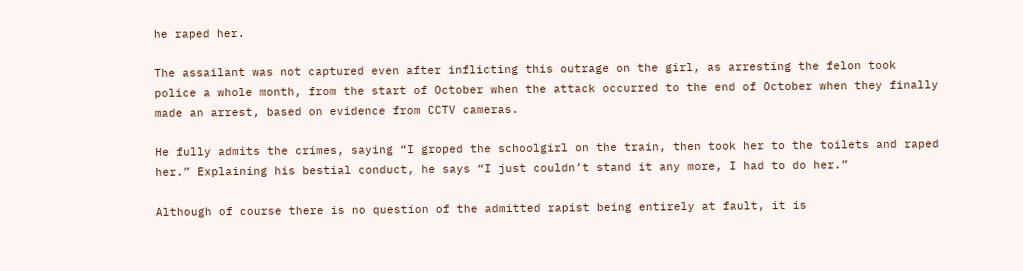he raped her.

The assailant was not captured even after inflicting this outrage on the girl, as arresting the felon took police a whole month, from the start of October when the attack occurred to the end of October when they finally made an arrest, based on evidence from CCTV cameras.

He fully admits the crimes, saying “I groped the schoolgirl on the train, then took her to the toilets and raped her.” Explaining his bestial conduct, he says “I just couldn’t stand it any more, I had to do her.”

Although of course there is no question of the admitted rapist being entirely at fault, it is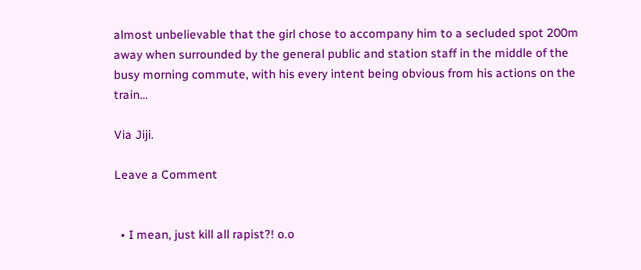almost unbelievable that the girl chose to accompany him to a secluded spot 200m away when surrounded by the general public and station staff in the middle of the busy morning commute, with his every intent being obvious from his actions on the train…

Via Jiji.

Leave a Comment


  • I mean, just kill all rapist?! o.o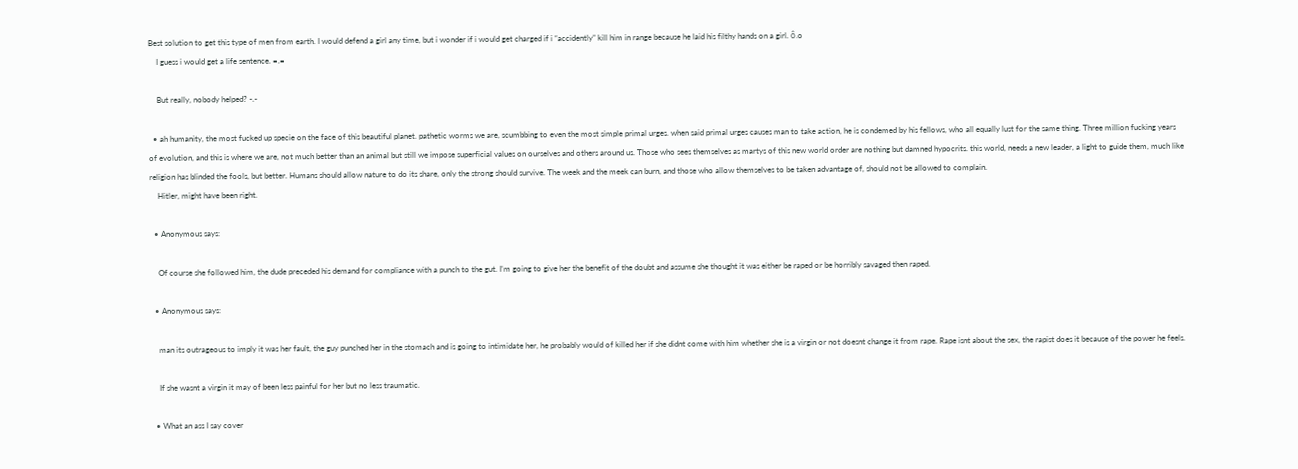Best solution to get this type of men from earth. I would defend a girl any time, but i wonder if i would get charged if i “accidently” kill him in range because he laid his filthy hands on a girl. ô.o
    I guess i would get a life sentence. =.=

    But really, nobody helped? -.-

  • ah humanity, the most fucked up specie on the face of this beautiful planet. pathetic worms we are, scumbbing to even the most simple primal urges. when said primal urges causes man to take action, he is condemed by his fellows, who all equally lust for the same thing. Three million fucking years of evolution, and this is where we are, not much better than an animal but still we impose superficial values on ourselves and others around us. Those who sees themselves as martys of this new world order are nothing but damned hypocrits. this world, needs a new leader, a light to guide them, much like religion has blinded the fools, but better. Humans should allow nature to do its share, only the strong should survive. The week and the meek can burn, and those who allow themselves to be taken advantage of, should not be allowed to complain.
    Hitler, might have been right.

  • Anonymous says:

    Of course she followed him, the dude preceded his demand for compliance with a punch to the gut. I’m going to give her the benefit of the doubt and assume she thought it was either be raped or be horribly savaged then raped.

  • Anonymous says:

    man its outrageous to imply it was her fault, the guy punched her in the stomach and is going to intimidate her, he probably would of killed her if she didnt come with him whether she is a virgin or not doesnt change it from rape. Rape isnt about the sex, the rapist does it because of the power he feels.

    If she wasnt a virgin it may of been less painful for her but no less traumatic.

  • What an ass I say cover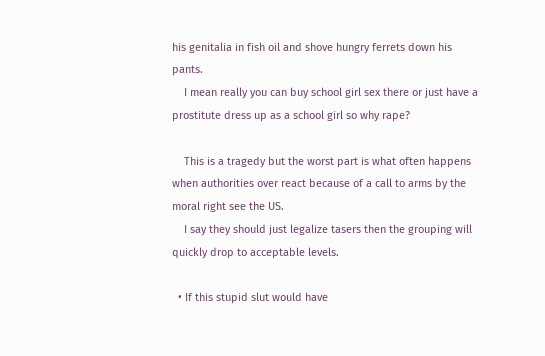his genitalia in fish oil and shove hungry ferrets down his pants.
    I mean really you can buy school girl sex there or just have a prostitute dress up as a school girl so why rape?

    This is a tragedy but the worst part is what often happens when authorities over react because of a call to arms by the moral right see the US.
    I say they should just legalize tasers then the grouping will quickly drop to acceptable levels.

  • If this stupid slut would have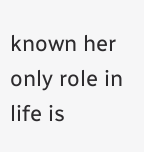known her only role in life is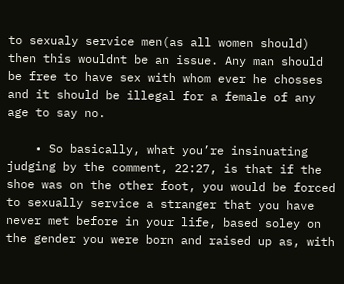to sexualy service men(as all women should) then this wouldnt be an issue. Any man should be free to have sex with whom ever he chosses and it should be illegal for a female of any age to say no.

    • So basically, what you’re insinuating judging by the comment, 22:27, is that if the shoe was on the other foot, you would be forced to sexually service a stranger that you have never met before in your life, based soley on the gender you were born and raised up as, with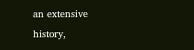an extensive history,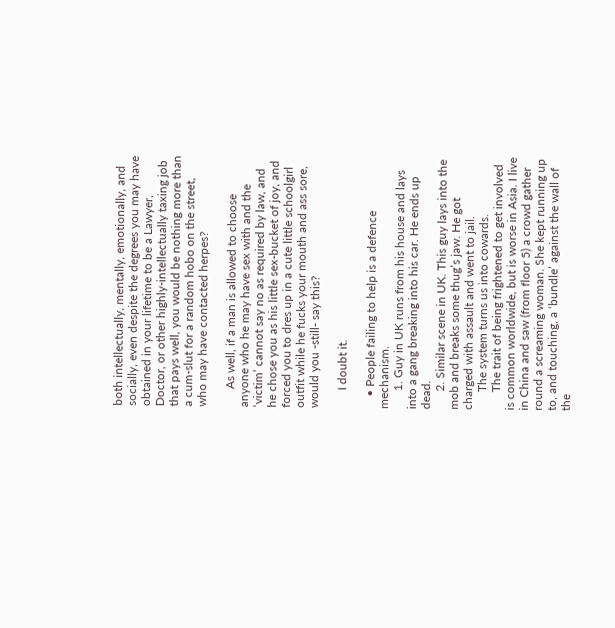both intellectually, mentally, emotionally, and socially, even despite the degrees you may have obtained in your lifetime to be a Lawyer, Doctor, or other highly-intellectually taxing job that pays well, you would be nothing more than a cum-slut for a random hobo on the street, who may have contacted herpes?

      As well, if a man is allowed to choose anyone who he may have sex with and the ‘victim’ cannot say no as required by law, and he chose you as his little sex-bucket of joy, and forced you to dres up in a cute little schoolgirl outfit while he fucks your mouth and ass sore, would you -still- say this?

      I doubt it.

    • People failing to help is a defence mechanism.
      1. Guy in UK runs from his house and lays into a gang breaking into his car. He ends up dead.
      2. Similar scene in UK. This guy lays into the mob and breaks some thug’s jaw. He got charged with assault and went to jail.
      The system turns us into cowards.
      The trait of being frightened to get involved is common worldwide, but is worse in Asia. I live in China and saw (from floor 5) a crowd gather round a screaming woman. She kept running up to, and touching, a ‘bundle’ against the wall of the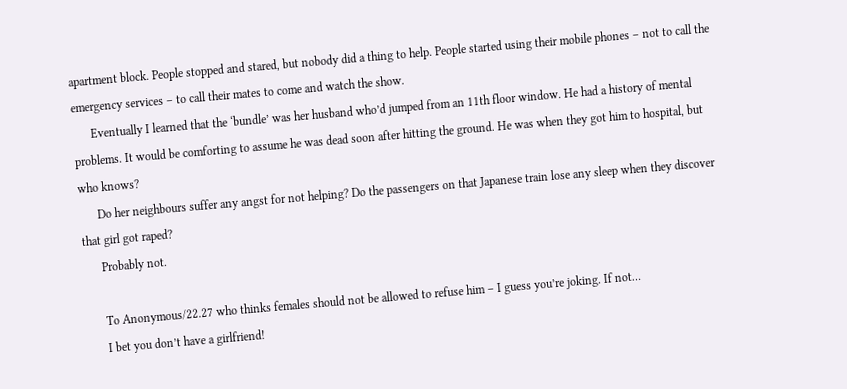apartment block. People stopped and stared, but nobody did a thing to help. People started using their mobile phones – not to call the emergency services – to call their mates to come and watch the show.
      Eventually I learned that the ‘bundle’ was her husband who’d jumped from an 11th floor window. He had a history of mental problems. It would be comforting to assume he was dead soon after hitting the ground. He was when they got him to hospital, but who knows?
      Do her neighbours suffer any angst for not helping? Do the passengers on that Japanese train lose any sleep when they discover that girl got raped?
      Probably not.

      To Anonymous/22.27 who thinks females should not be allowed to refuse him – I guess you’re joking. If not…
      I bet you don’t have a girlfriend!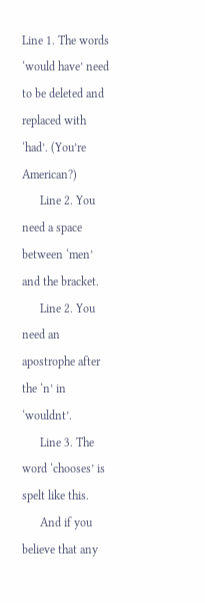Line 1. The words ‘would have’ need to be deleted and replaced with ‘had’. (You’re American?)
      Line 2. You need a space between ‘men’ and the bracket.
      Line 2. You need an apostrophe after the ‘n’ in ‘wouldnt’.
      Line 3. The word ‘chooses’ is spelt like this.
      And if you believe that any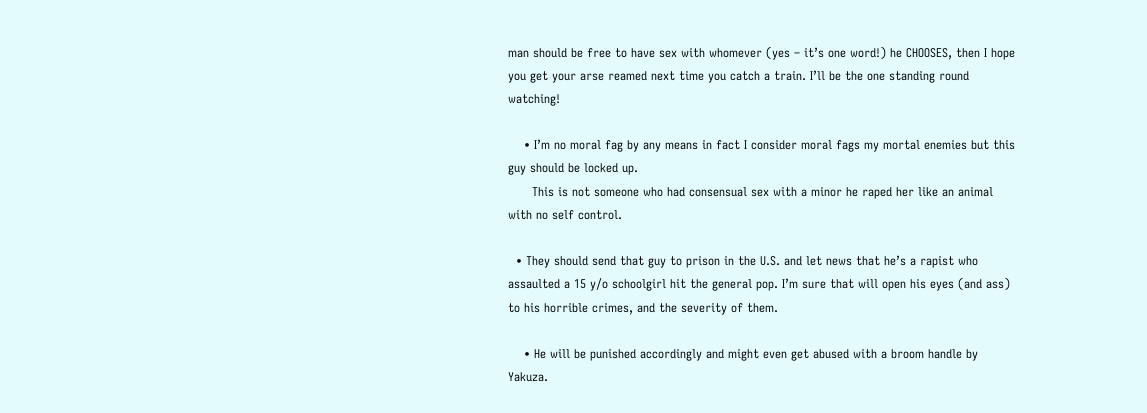man should be free to have sex with whomever (yes – it’s one word!) he CHOOSES, then I hope you get your arse reamed next time you catch a train. I’ll be the one standing round watching!

    • I’m no moral fag by any means in fact I consider moral fags my mortal enemies but this guy should be locked up.
      This is not someone who had consensual sex with a minor he raped her like an animal with no self control.

  • They should send that guy to prison in the U.S. and let news that he’s a rapist who assaulted a 15 y/o schoolgirl hit the general pop. I’m sure that will open his eyes (and ass) to his horrible crimes, and the severity of them.

    • He will be punished accordingly and might even get abused with a broom handle by Yakuza.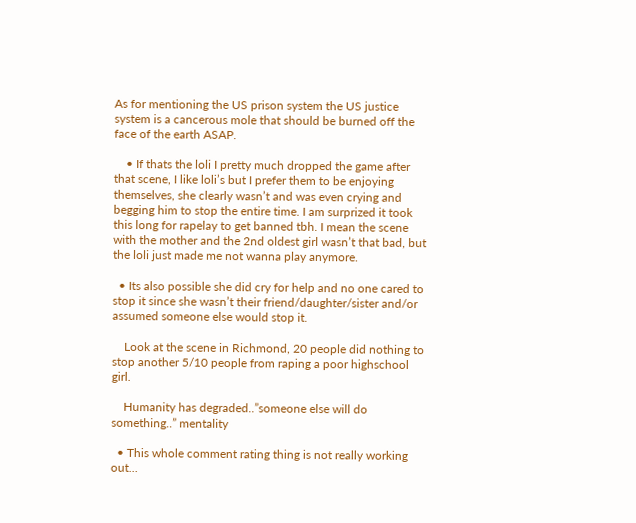As for mentioning the US prison system the US justice system is a cancerous mole that should be burned off the face of the earth ASAP.

    • If thats the loli I pretty much dropped the game after that scene, I like loli’s but I prefer them to be enjoying themselves, she clearly wasn’t and was even crying and begging him to stop the entire time. I am surprized it took this long for rapelay to get banned tbh. I mean the scene with the mother and the 2nd oldest girl wasn’t that bad, but the loli just made me not wanna play anymore.

  • Its also possible she did cry for help and no one cared to stop it since she wasn’t their friend/daughter/sister and/or assumed someone else would stop it.

    Look at the scene in Richmond, 20 people did nothing to stop another 5/10 people from raping a poor highschool girl.

    Humanity has degraded..”someone else will do something..” mentality

  • This whole comment rating thing is not really working out…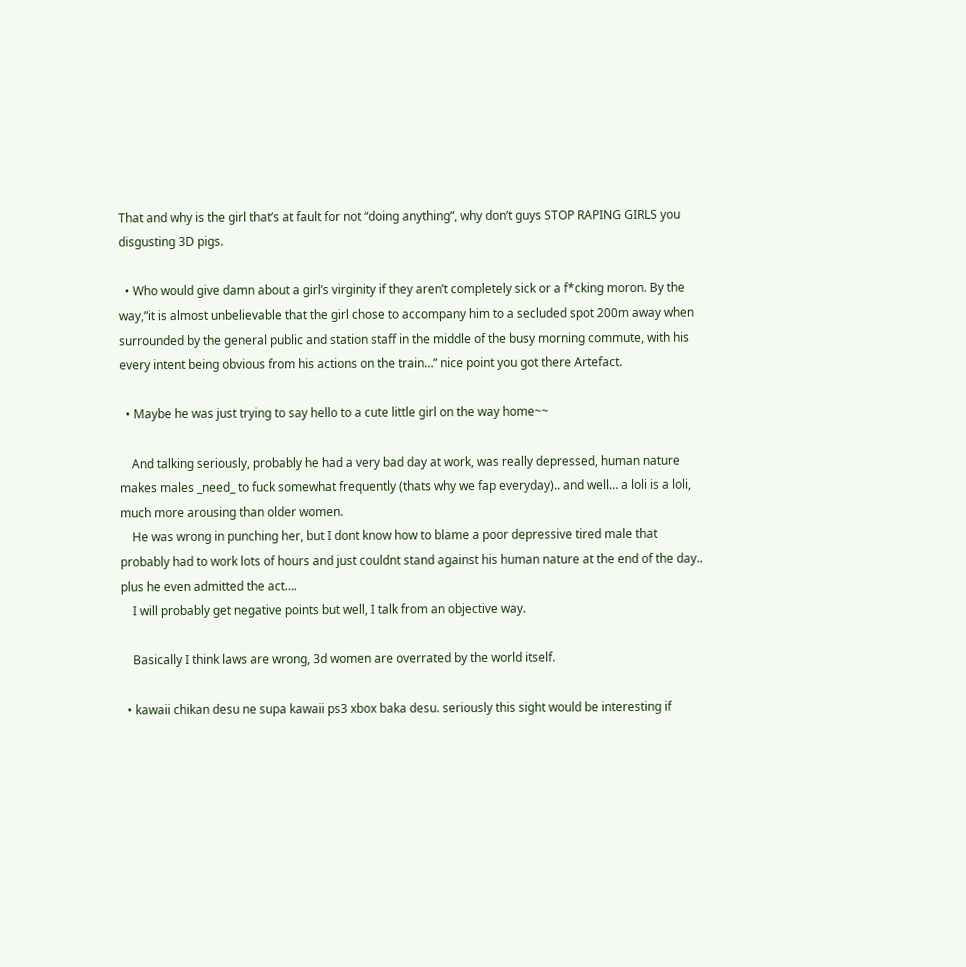That and why is the girl that’s at fault for not “doing anything”, why don’t guys STOP RAPING GIRLS you disgusting 3D pigs.

  • Who would give damn about a girl’s virginity if they aren’t completely sick or a f*cking moron. By the way,”it is almost unbelievable that the girl chose to accompany him to a secluded spot 200m away when surrounded by the general public and station staff in the middle of the busy morning commute, with his every intent being obvious from his actions on the train…” nice point you got there Artefact.

  • Maybe he was just trying to say hello to a cute little girl on the way home~~

    And talking seriously, probably he had a very bad day at work, was really depressed, human nature makes males _need_ to fuck somewhat frequently (thats why we fap everyday).. and well… a loli is a loli, much more arousing than older women.
    He was wrong in punching her, but I dont know how to blame a poor depressive tired male that probably had to work lots of hours and just couldnt stand against his human nature at the end of the day.. plus he even admitted the act….
    I will probably get negative points but well, I talk from an objective way.

    Basically I think laws are wrong, 3d women are overrated by the world itself.

  • kawaii chikan desu ne supa kawaii ps3 xbox baka desu. seriously this sight would be interesting if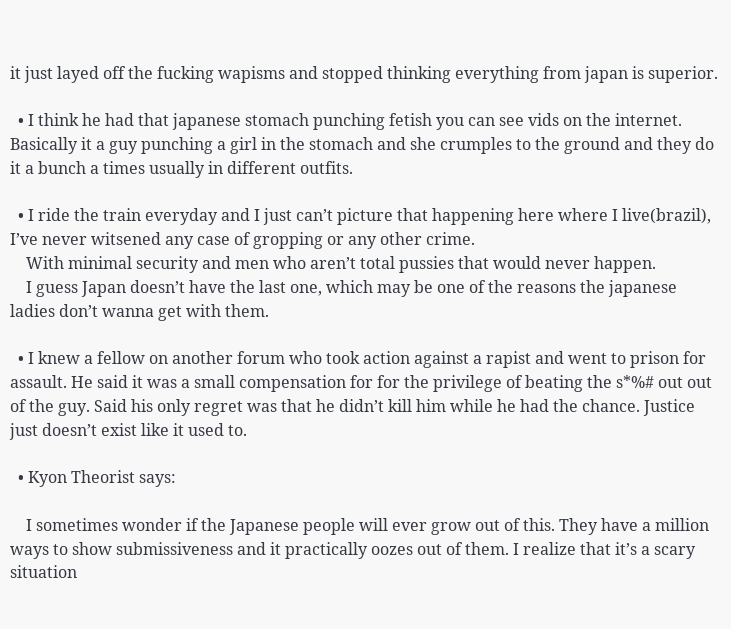it just layed off the fucking wapisms and stopped thinking everything from japan is superior.

  • I think he had that japanese stomach punching fetish you can see vids on the internet. Basically it a guy punching a girl in the stomach and she crumples to the ground and they do it a bunch a times usually in different outfits.

  • I ride the train everyday and I just can’t picture that happening here where I live(brazil), I’ve never witsened any case of gropping or any other crime.
    With minimal security and men who aren’t total pussies that would never happen.
    I guess Japan doesn’t have the last one, which may be one of the reasons the japanese ladies don’t wanna get with them.

  • I knew a fellow on another forum who took action against a rapist and went to prison for assault. He said it was a small compensation for for the privilege of beating the s*%# out out of the guy. Said his only regret was that he didn’t kill him while he had the chance. Justice just doesn’t exist like it used to.

  • Kyon Theorist says:

    I sometimes wonder if the Japanese people will ever grow out of this. They have a million ways to show submissiveness and it practically oozes out of them. I realize that it’s a scary situation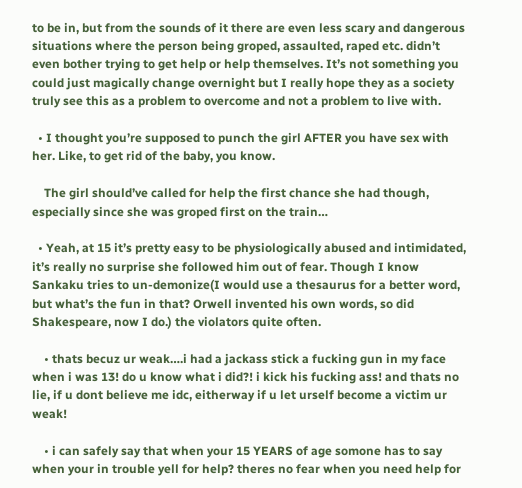to be in, but from the sounds of it there are even less scary and dangerous situations where the person being groped, assaulted, raped etc. didn’t even bother trying to get help or help themselves. It’s not something you could just magically change overnight but I really hope they as a society truly see this as a problem to overcome and not a problem to live with.

  • I thought you’re supposed to punch the girl AFTER you have sex with her. Like, to get rid of the baby, you know.

    The girl should’ve called for help the first chance she had though, especially since she was groped first on the train…

  • Yeah, at 15 it’s pretty easy to be physiologically abused and intimidated, it’s really no surprise she followed him out of fear. Though I know Sankaku tries to un-demonize(I would use a thesaurus for a better word, but what’s the fun in that? Orwell invented his own words, so did Shakespeare, now I do.) the violators quite often.

    • thats becuz ur weak….i had a jackass stick a fucking gun in my face when i was 13! do u know what i did?! i kick his fucking ass! and thats no lie, if u dont believe me idc, eitherway if u let urself become a victim ur weak!

    • i can safely say that when your 15 YEARS of age somone has to say when your in trouble yell for help? theres no fear when you need help for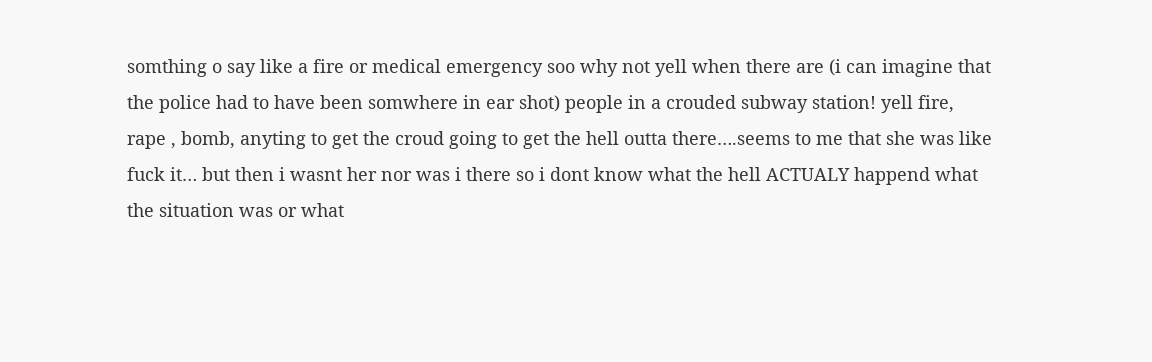somthing o say like a fire or medical emergency soo why not yell when there are (i can imagine that the police had to have been somwhere in ear shot) people in a crouded subway station! yell fire, rape , bomb, anyting to get the croud going to get the hell outta there….seems to me that she was like fuck it… but then i wasnt her nor was i there so i dont know what the hell ACTUALY happend what the situation was or what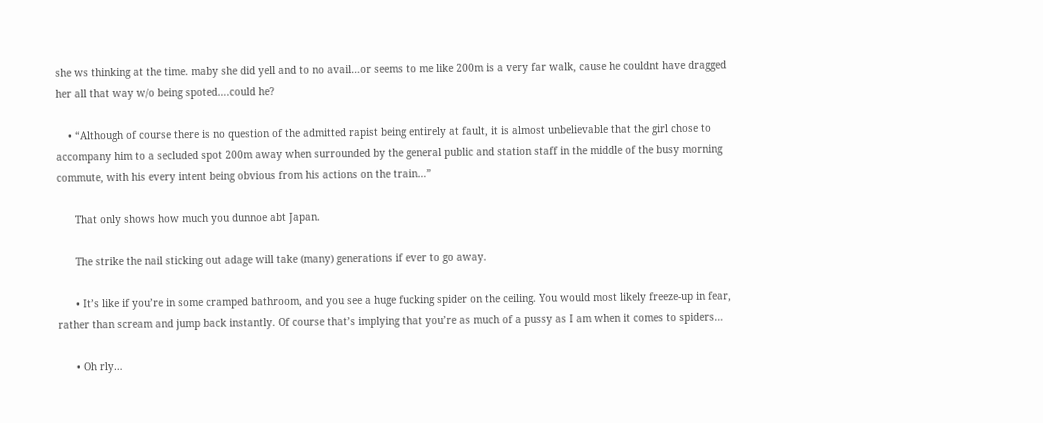she ws thinking at the time. maby she did yell and to no avail…or seems to me like 200m is a very far walk, cause he couldnt have dragged her all that way w/o being spoted….could he?

    • “Although of course there is no question of the admitted rapist being entirely at fault, it is almost unbelievable that the girl chose to accompany him to a secluded spot 200m away when surrounded by the general public and station staff in the middle of the busy morning commute, with his every intent being obvious from his actions on the train…”

      That only shows how much you dunnoe abt Japan.

      The strike the nail sticking out adage will take (many) generations if ever to go away.

      • It’s like if you’re in some cramped bathroom, and you see a huge fucking spider on the ceiling. You would most likely freeze-up in fear, rather than scream and jump back instantly. Of course that’s implying that you’re as much of a pussy as I am when it comes to spiders…

      • Oh rly…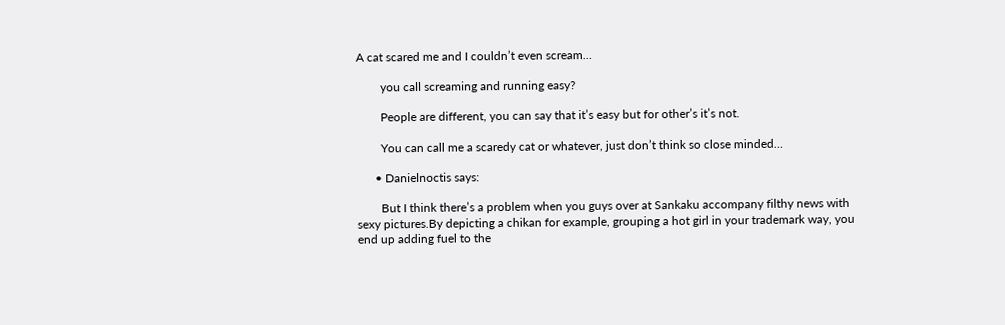A cat scared me and I couldn’t even scream…

        you call screaming and running easy?

        People are different, you can say that it’s easy but for other’s it’s not.

        You can call me a scaredy cat or whatever, just don’t think so close minded…

      • Danielnoctis says:

        But I think there’s a problem when you guys over at Sankaku accompany filthy news with sexy pictures.By depicting a chikan for example, grouping a hot girl in your trademark way, you end up adding fuel to the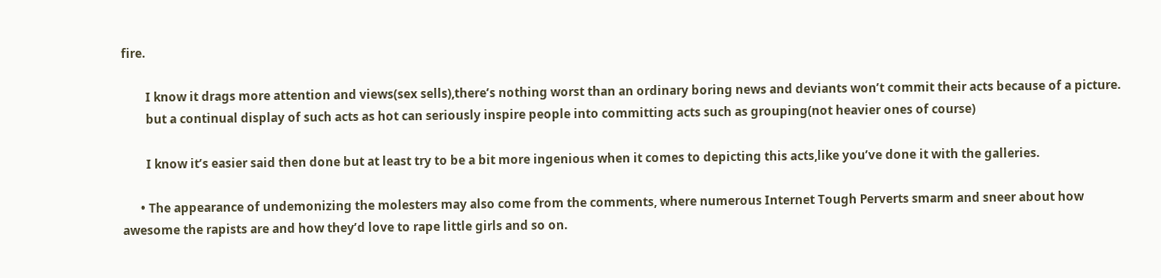fire.

        I know it drags more attention and views(sex sells),there’s nothing worst than an ordinary boring news and deviants won’t commit their acts because of a picture.
        but a continual display of such acts as hot can seriously inspire people into committing acts such as grouping(not heavier ones of course)

        I know it’s easier said then done but at least try to be a bit more ingenious when it comes to depicting this acts,like you’ve done it with the galleries.

      • The appearance of undemonizing the molesters may also come from the comments, where numerous Internet Tough Perverts smarm and sneer about how awesome the rapists are and how they’d love to rape little girls and so on.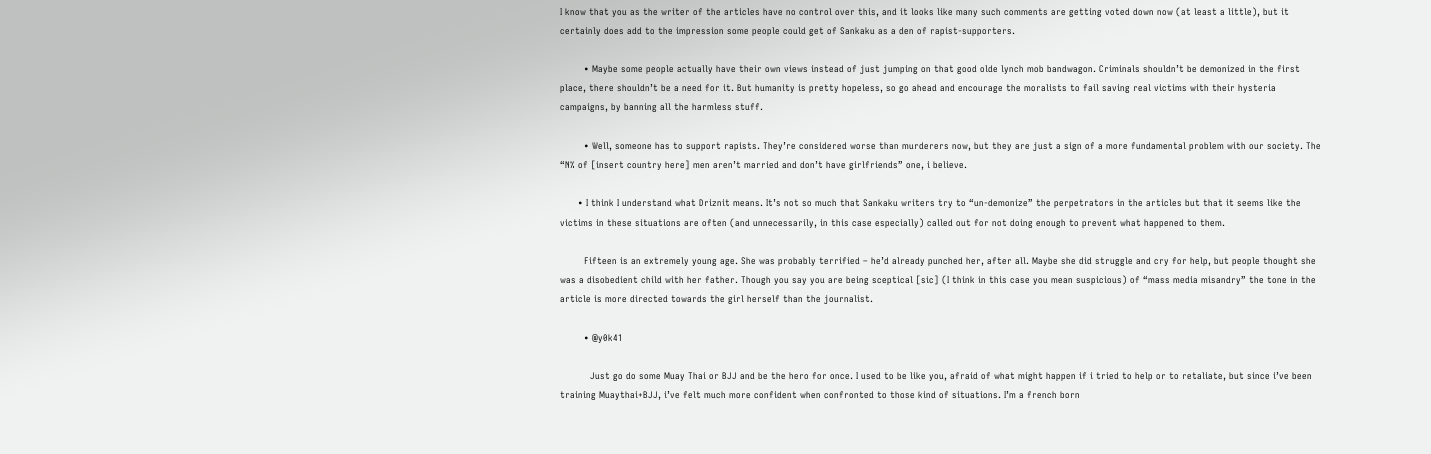I know that you as the writer of the articles have no control over this, and it looks like many such comments are getting voted down now (at least a little), but it certainly does add to the impression some people could get of Sankaku as a den of rapist-supporters.

        • Maybe some people actually have their own views instead of just jumping on that good olde lynch mob bandwagon. Criminals shouldn’t be demonized in the first place, there shouldn’t be a need for it. But humanity is pretty hopeless, so go ahead and encourage the moralists to fail saving real victims with their hysteria campaigns, by banning all the harmless stuff.

        • Well, someone has to support rapists. They’re considered worse than murderers now, but they are just a sign of a more fundamental problem with our society. The “N% of [insert country here] men aren’t married and don’t have girlfriends” one, i believe.

      • I think I understand what Driznit means. It’s not so much that Sankaku writers try to “un-demonize” the perpetrators in the articles but that it seems like the victims in these situations are often (and unnecessarily, in this case especially) called out for not doing enough to prevent what happened to them.

        Fifteen is an extremely young age. She was probably terrified – he’d already punched her, after all. Maybe she did struggle and cry for help, but people thought she was a disobedient child with her father. Though you say you are being sceptical [sic] (I think in this case you mean suspicious) of “mass media misandry” the tone in the article is more directed towards the girl herself than the journalist.

        • @y0k41

          Just go do some Muay Thai or BJJ and be the hero for once. I used to be like you, afraid of what might happen if i tried to help or to retaliate, but since i’ve been training Muaythai+BJJ, i’ve felt much more confident when confronted to those kind of situations. I’m a french born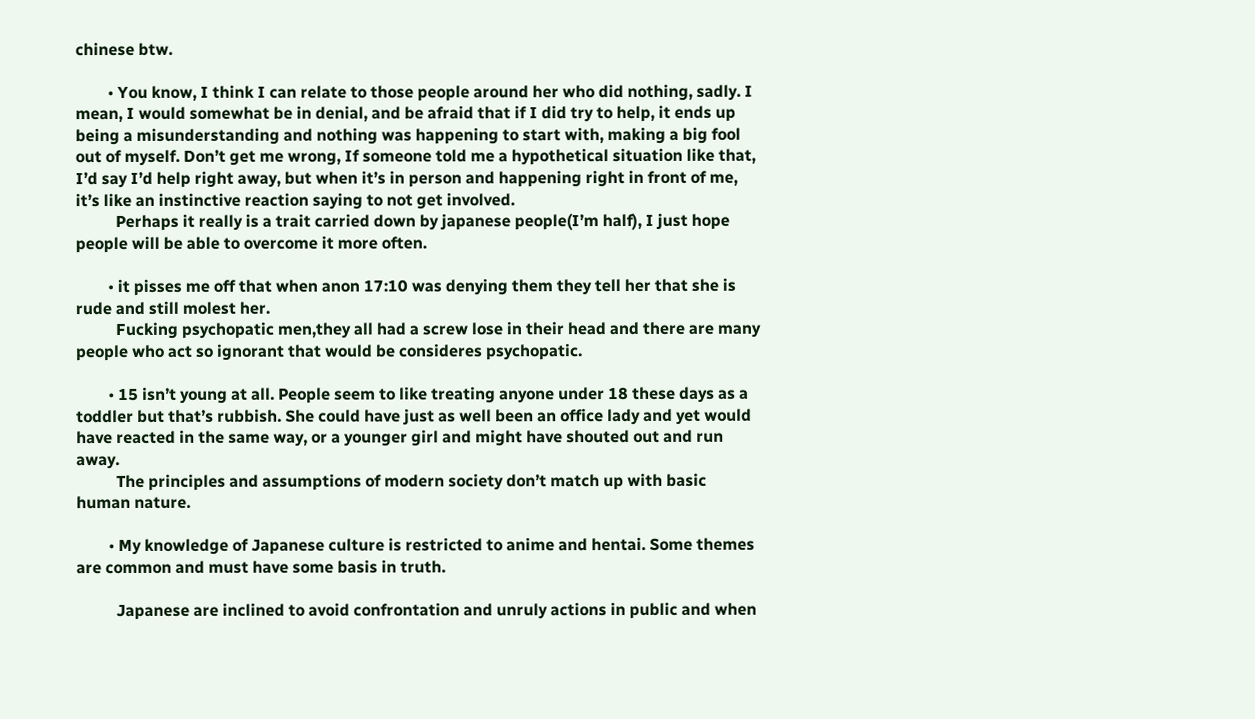chinese btw.

        • You know, I think I can relate to those people around her who did nothing, sadly. I mean, I would somewhat be in denial, and be afraid that if I did try to help, it ends up being a misunderstanding and nothing was happening to start with, making a big fool out of myself. Don’t get me wrong, If someone told me a hypothetical situation like that, I’d say I’d help right away, but when it’s in person and happening right in front of me, it’s like an instinctive reaction saying to not get involved.
          Perhaps it really is a trait carried down by japanese people(I’m half), I just hope people will be able to overcome it more often.

        • it pisses me off that when anon 17:10 was denying them they tell her that she is rude and still molest her.
          Fucking psychopatic men,they all had a screw lose in their head and there are many people who act so ignorant that would be consideres psychopatic.

        • 15 isn’t young at all. People seem to like treating anyone under 18 these days as a toddler but that’s rubbish. She could have just as well been an office lady and yet would have reacted in the same way, or a younger girl and might have shouted out and run away.
          The principles and assumptions of modern society don’t match up with basic human nature.

        • My knowledge of Japanese culture is restricted to anime and hentai. Some themes are common and must have some basis in truth.

          Japanese are inclined to avoid confrontation and unruly actions in public and when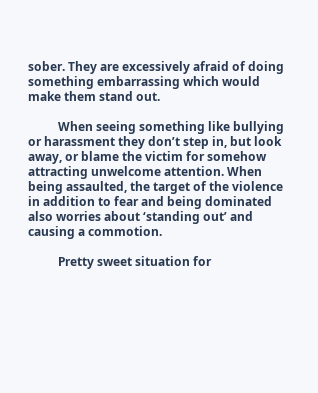sober. They are excessively afraid of doing something embarrassing which would make them stand out.

          When seeing something like bullying or harassment they don’t step in, but look away, or blame the victim for somehow attracting unwelcome attention. When being assaulted, the target of the violence in addition to fear and being dominated also worries about ‘standing out’ and causing a commotion.

          Pretty sweet situation for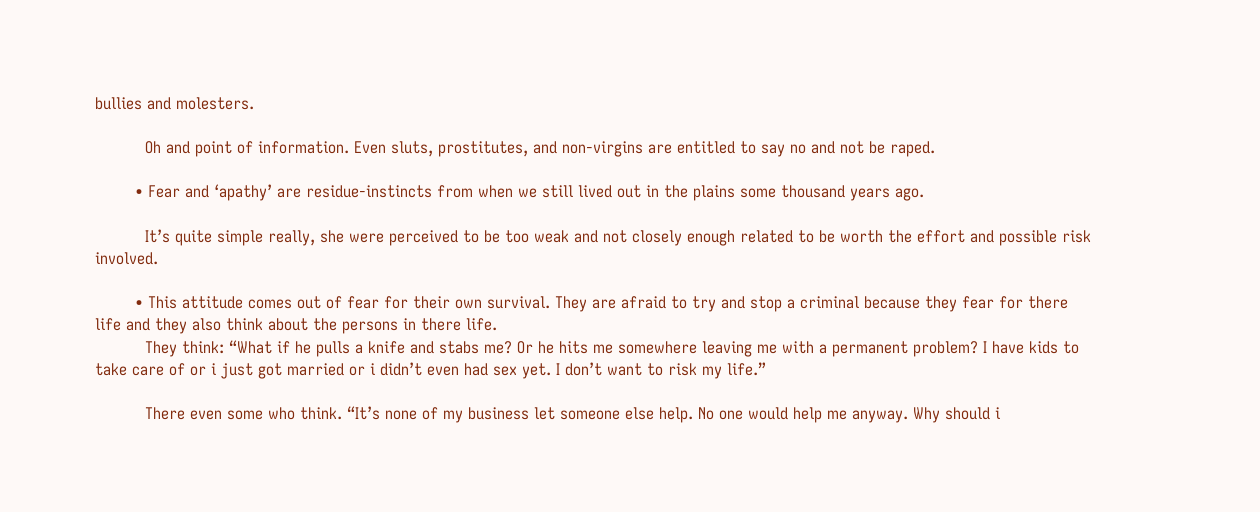bullies and molesters.

          Oh and point of information. Even sluts, prostitutes, and non-virgins are entitled to say no and not be raped.

        • Fear and ‘apathy’ are residue-instincts from when we still lived out in the plains some thousand years ago.

          It’s quite simple really, she were perceived to be too weak and not closely enough related to be worth the effort and possible risk involved.

        • This attitude comes out of fear for their own survival. They are afraid to try and stop a criminal because they fear for there life and they also think about the persons in there life.
          They think: “What if he pulls a knife and stabs me? Or he hits me somewhere leaving me with a permanent problem? I have kids to take care of or i just got married or i didn’t even had sex yet. I don’t want to risk my life.”

          There even some who think. “It’s none of my business let someone else help. No one would help me anyway. Why should i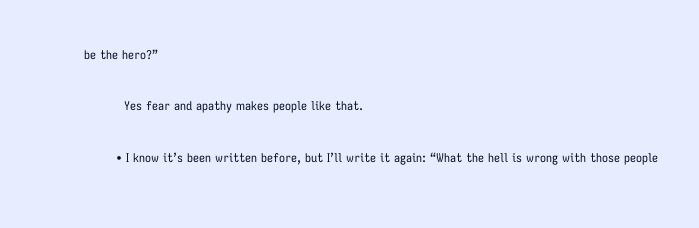be the hero?”

          Yes fear and apathy makes people like that.

        • I know it’s been written before, but I’ll write it again: “What the hell is wrong with those people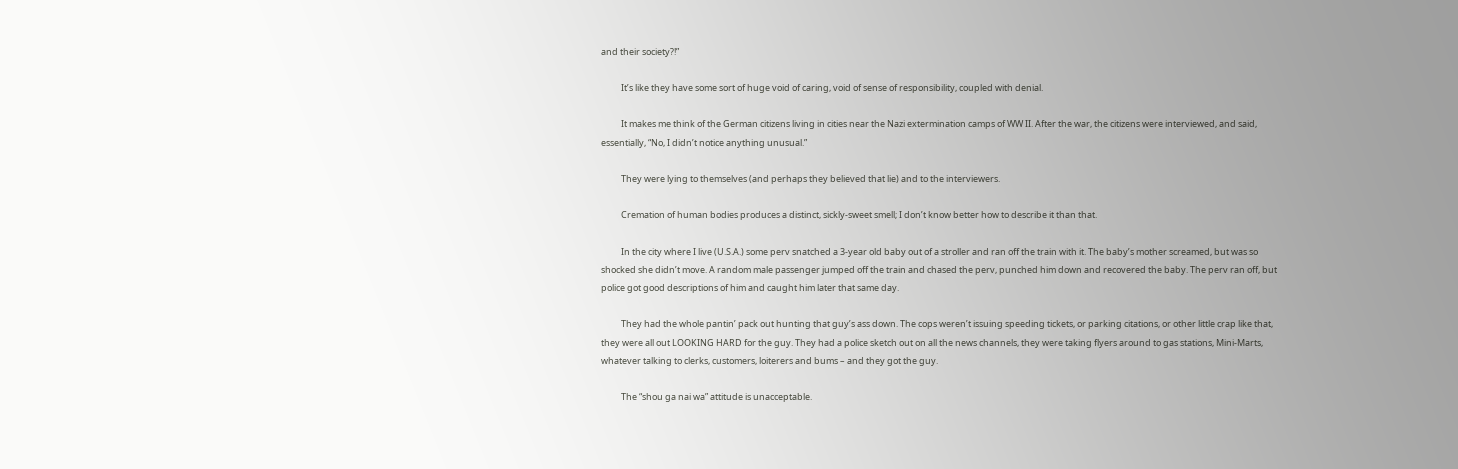and their society?!”

          It’s like they have some sort of huge void of caring, void of sense of responsibility, coupled with denial.

          It makes me think of the German citizens living in cities near the Nazi extermination camps of WW II. After the war, the citizens were interviewed, and said, essentially, “No, I didn’t notice anything unusual.”

          They were lying to themselves (and perhaps they believed that lie) and to the interviewers.

          Cremation of human bodies produces a distinct, sickly-sweet smell; I don’t know better how to describe it than that.

          In the city where I live (U.S.A.) some perv snatched a 3-year old baby out of a stroller and ran off the train with it. The baby’s mother screamed, but was so shocked she didn’t move. A random male passenger jumped off the train and chased the perv, punched him down and recovered the baby. The perv ran off, but police got good descriptions of him and caught him later that same day.

          They had the whole pantin’ pack out hunting that guy’s ass down. The cops weren’t issuing speeding tickets, or parking citations, or other little crap like that, they were all out LOOKING HARD for the guy. They had a police sketch out on all the news channels, they were taking flyers around to gas stations, Mini-Marts, whatever talking to clerks, customers, loiterers and bums – and they got the guy.

          The “shou ga nai wa” attitude is unacceptable.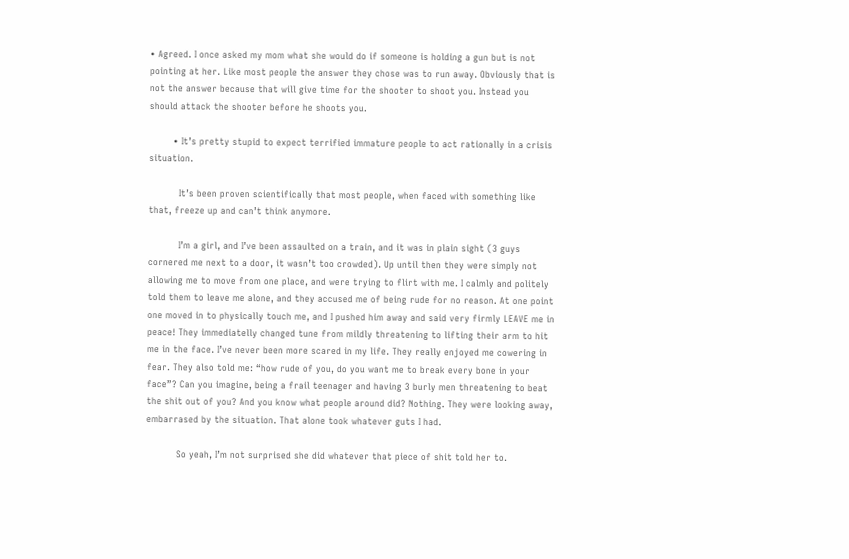• Agreed. I once asked my mom what she would do if someone is holding a gun but is not pointing at her. Like most people the answer they chose was to run away. Obviously that is not the answer because that will give time for the shooter to shoot you. Instead you should attack the shooter before he shoots you.

        • It’s pretty stupid to expect terrified immature people to act rationally in a crisis situation.

          It’s been proven scientifically that most people, when faced with something like that, freeze up and can’t think anymore.

          I’m a girl, and I’ve been assaulted on a train, and it was in plain sight (3 guys cornered me next to a door, it wasn’t too crowded). Up until then they were simply not allowing me to move from one place, and were trying to flirt with me. I calmly and politely told them to leave me alone, and they accused me of being rude for no reason. At one point one moved in to physically touch me, and I pushed him away and said very firmly LEAVE me in peace! They immediatelly changed tune from mildly threatening to lifting their arm to hit me in the face. I’ve never been more scared in my life. They really enjoyed me cowering in fear. They also told me: “how rude of you, do you want me to break every bone in your face”? Can you imagine, being a frail teenager and having 3 burly men threatening to beat the shit out of you? And you know what people around did? Nothing. They were looking away, embarrased by the situation. That alone took whatever guts I had.

          So yeah, I’m not surprised she did whatever that piece of shit told her to.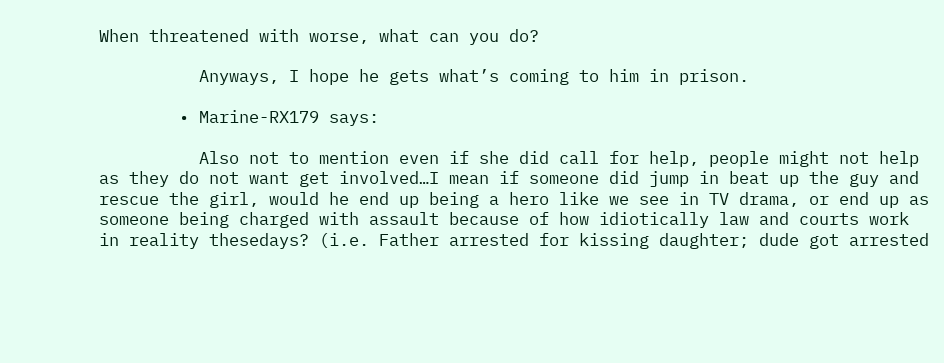When threatened with worse, what can you do?

          Anyways, I hope he gets what’s coming to him in prison.

        • Marine-RX179 says:

          Also not to mention even if she did call for help, people might not help as they do not want get involved…I mean if someone did jump in beat up the guy and rescue the girl, would he end up being a hero like we see in TV drama, or end up as someone being charged with assault because of how idiotically law and courts work in reality thesedays? (i.e. Father arrested for kissing daughter; dude got arrested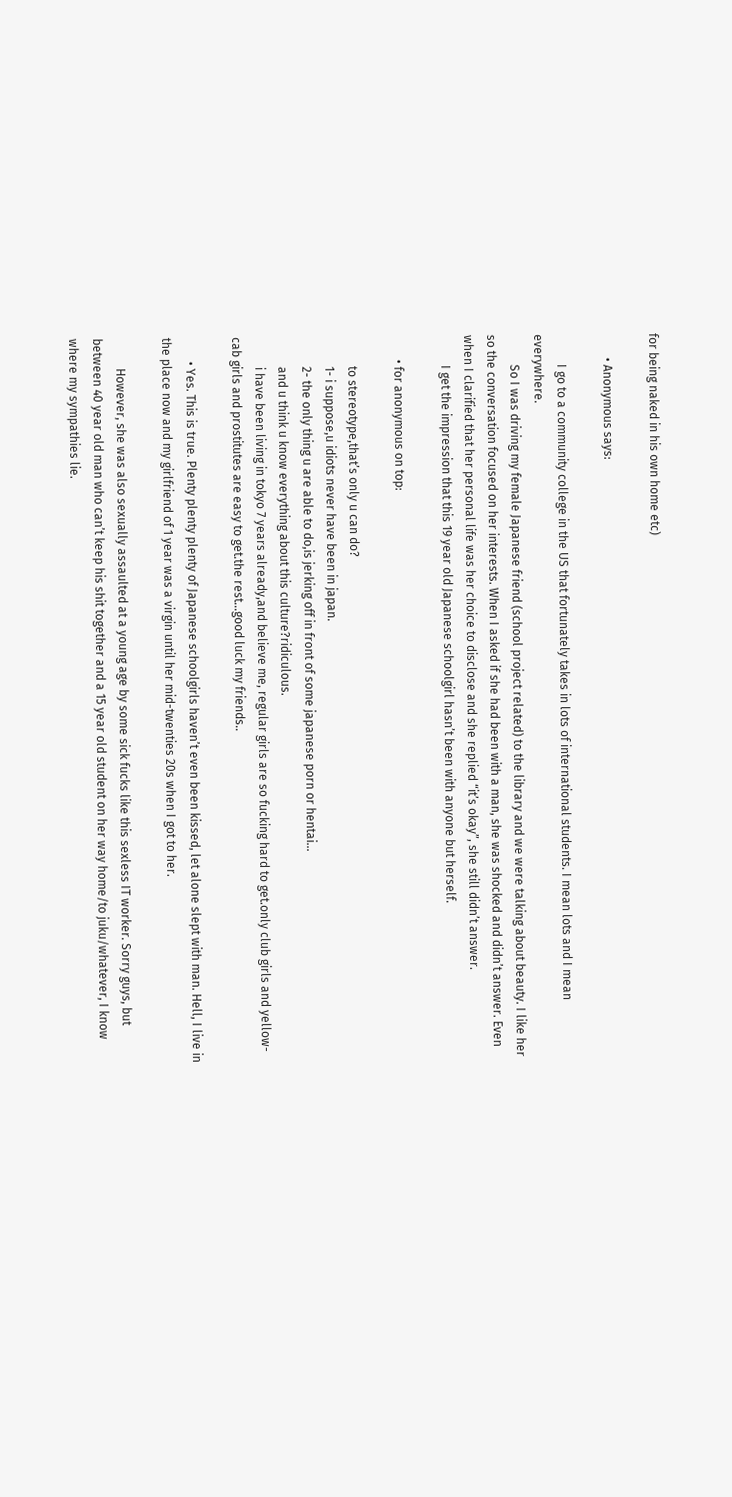for being naked in his own home etc)

        • Anonymous says:

          I go to a community college in the US that fortunately takes in lots of international students. I mean lots and I mean everywhere.
          So I was driving my female Japanese friend (school project related) to the library and we were talking about beauty. I like her so the conversation focused on her interests. When I asked if she had been with a man, she was shocked and didn’t answer. Even when I clarified that her personal life was her choice to disclose and she replied “it’s okay”, she still didn’t answer.
          I get the impression that this 19 year old Japanese schoolgirl hasn’t been with anyone but herself.

        • for anonymous on top:

          to stereotype,that’s only u can do?
          1- i suppose,u idiots never have been in japan.
          2- the only thing u are able to do,is jerking off in front of some japanese porn or hentai…
          and u think u know everything about this culture?ridiculous.
          i have been living in tokyo 7 years already,and believe me, regular girls are so fucking hard to get.only club girls and yellow-cab girls and prostitutes are easy to get.the rest…good luck my friends..

        • Yes. This is true. Plenty plenty plenty of Japanese schoolgirls haven’t even been kissed, let alone slept with man. Hell, I live in the place now and my girlfriend of 1 year was a virgin until her mid-twenties 20s when I got to her.

          However, she was also sexually assaulted at a young age by some sick fucks like this sexless IT worker. Sorry guys, but between 40 year old man who can’t keep his shit together and a 15 year old student on her way home/to juku/whatever, I know where my sympathies lie.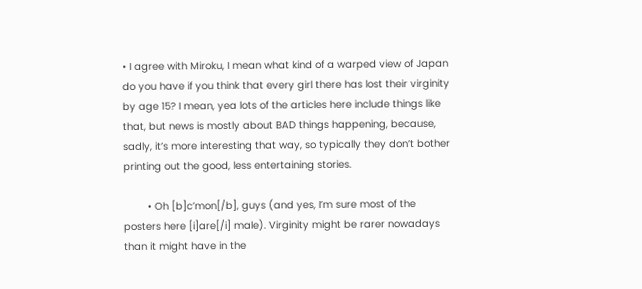• I agree with Miroku, I mean what kind of a warped view of Japan do you have if you think that every girl there has lost their virginity by age 15? I mean, yea lots of the articles here include things like that, but news is mostly about BAD things happening, because, sadly, it’s more interesting that way, so typically they don’t bother printing out the good, less entertaining stories.

        • Oh [b]c’mon[/b], guys (and yes, I’m sure most of the posters here [i]are[/i] male). Virginity might be rarer nowadays than it might have in the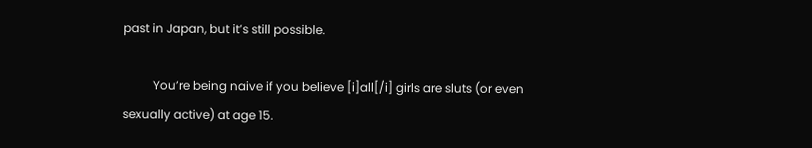past in Japan, but it’s still possible.

          You’re being naive if you believe [i]all[/i] girls are sluts (or even sexually active) at age 15.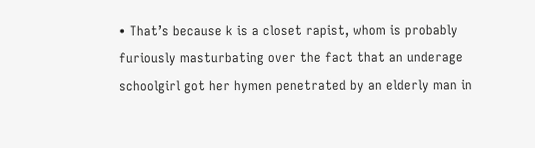• That’s because k is a closet rapist, whom is probably furiously masturbating over the fact that an underage schoolgirl got her hymen penetrated by an elderly man in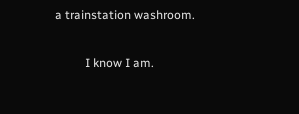a trainstation washroom.

          I know I am.